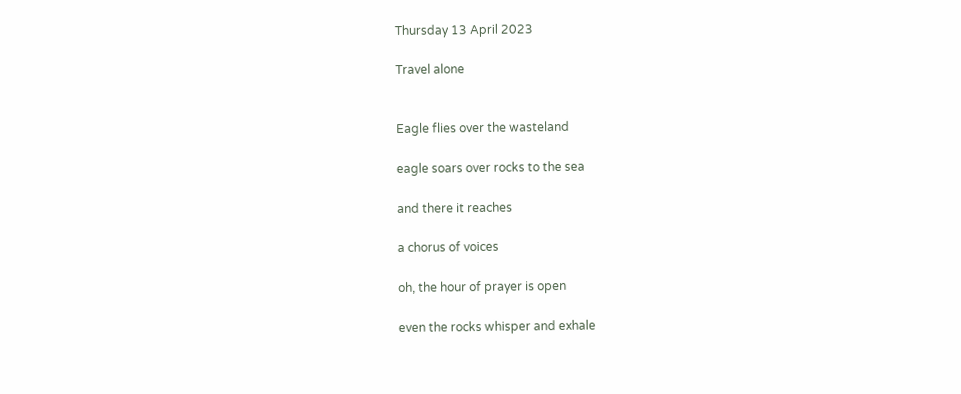Thursday 13 April 2023

Travel alone


Eagle flies over the wasteland

eagle soars over rocks to the sea

and there it reaches

a chorus of voices

oh, the hour of prayer is open

even the rocks whisper and exhale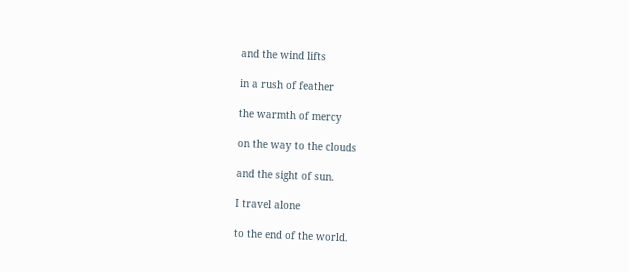and the wind lifts

in a rush of feather

the warmth of mercy

on the way to the clouds

and the sight of sun.

I travel alone

to the end of the world.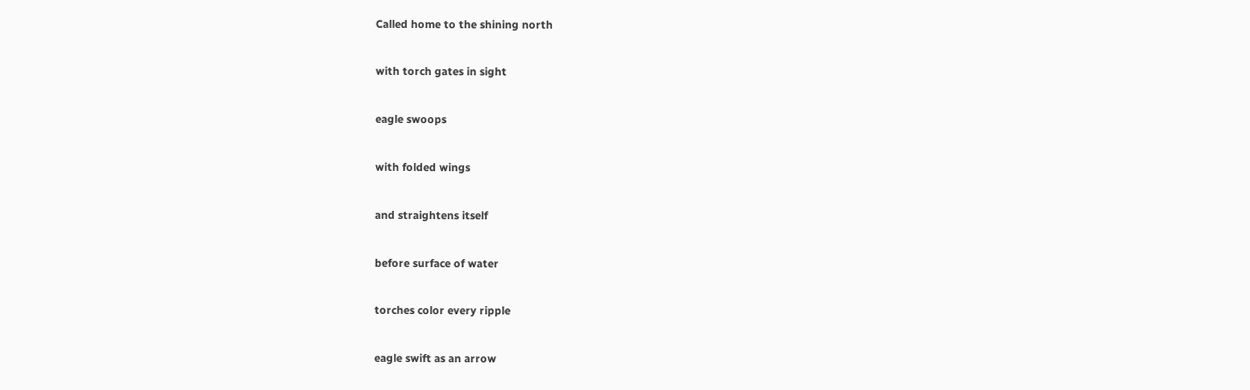Called home to the shining north

with torch gates in sight

eagle swoops

with folded wings

and straightens itself

before surface of water

torches color every ripple

eagle swift as an arrow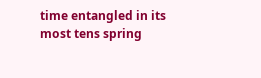time entangled in its most tens spring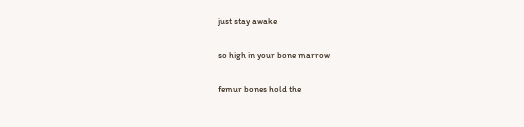just stay awake

so high in your bone marrow

femur bones hold the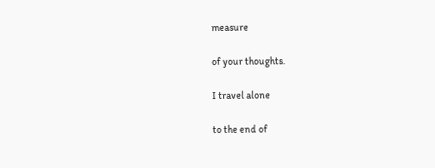measure

of your thoughts.

I travel alone

to the end of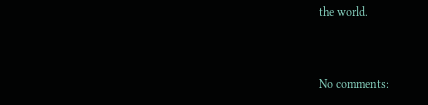the world.


No comments: